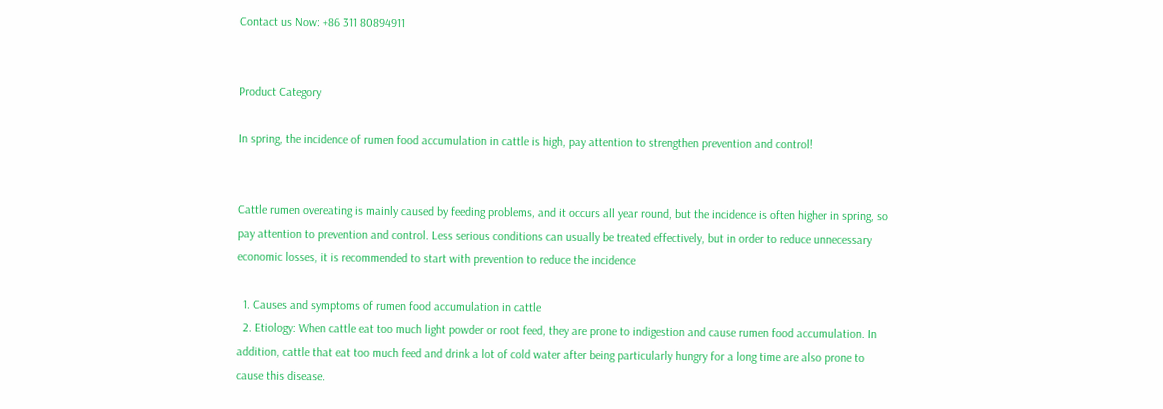Contact us Now: +86 311 80894911


Product Category

In spring, the incidence of rumen food accumulation in cattle is high, pay attention to strengthen prevention and control!


Cattle rumen overeating is mainly caused by feeding problems, and it occurs all year round, but the incidence is often higher in spring, so pay attention to prevention and control. Less serious conditions can usually be treated effectively, but in order to reduce unnecessary economic losses, it is recommended to start with prevention to reduce the incidence

  1. Causes and symptoms of rumen food accumulation in cattle
  2. Etiology: When cattle eat too much light powder or root feed, they are prone to indigestion and cause rumen food accumulation. In addition, cattle that eat too much feed and drink a lot of cold water after being particularly hungry for a long time are also prone to cause this disease.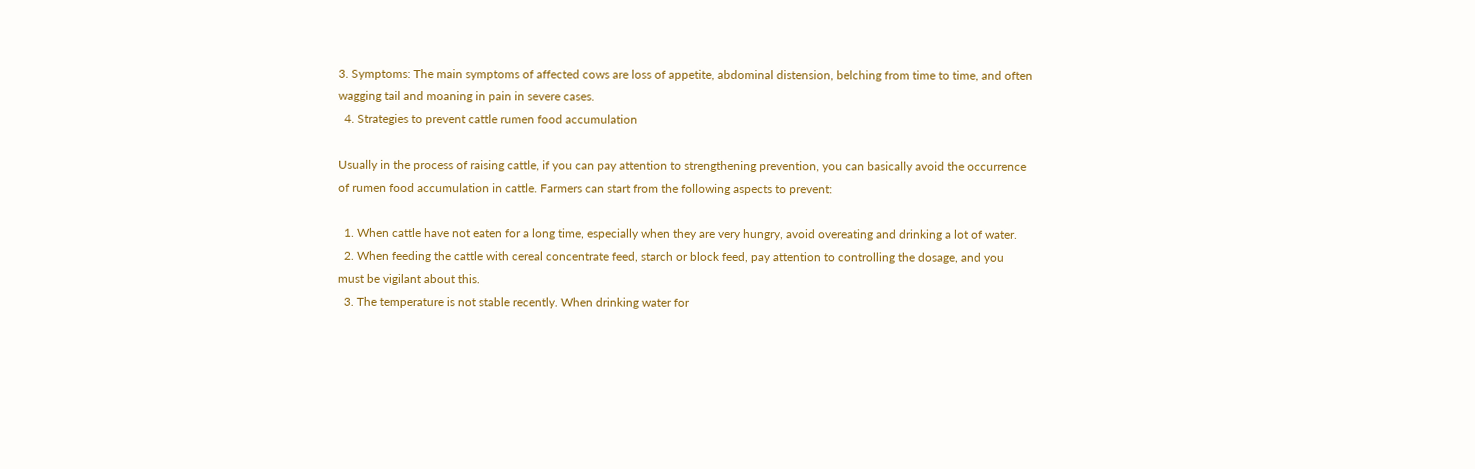3. Symptoms: The main symptoms of affected cows are loss of appetite, abdominal distension, belching from time to time, and often wagging tail and moaning in pain in severe cases.
  4. Strategies to prevent cattle rumen food accumulation

Usually in the process of raising cattle, if you can pay attention to strengthening prevention, you can basically avoid the occurrence of rumen food accumulation in cattle. Farmers can start from the following aspects to prevent:

  1. When cattle have not eaten for a long time, especially when they are very hungry, avoid overeating and drinking a lot of water.
  2. When feeding the cattle with cereal concentrate feed, starch or block feed, pay attention to controlling the dosage, and you must be vigilant about this.
  3. The temperature is not stable recently. When drinking water for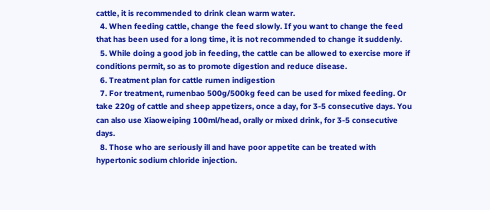cattle, it is recommended to drink clean warm water.
  4. When feeding cattle, change the feed slowly. If you want to change the feed that has been used for a long time, it is not recommended to change it suddenly.
  5. While doing a good job in feeding, the cattle can be allowed to exercise more if conditions permit, so as to promote digestion and reduce disease.
  6. Treatment plan for cattle rumen indigestion
  7. For treatment, rumenbao 500g/500kg feed can be used for mixed feeding. Or take 220g of cattle and sheep appetizers, once a day, for 3-5 consecutive days. You can also use Xiaoweiping 100ml/head, orally or mixed drink, for 3-5 consecutive days.
  8. Those who are seriously ill and have poor appetite can be treated with hypertonic sodium chloride injection.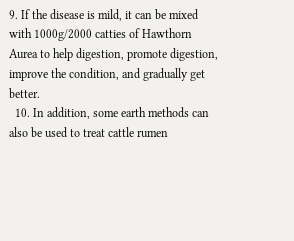9. If the disease is mild, it can be mixed with 1000g/2000 catties of Hawthorn Aurea to help digestion, promote digestion, improve the condition, and gradually get better.
  10. In addition, some earth methods can also be used to treat cattle rumen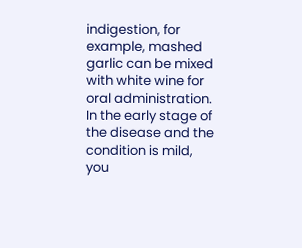indigestion, for example, mashed garlic can be mixed with white wine for oral administration. In the early stage of the disease and the condition is mild, you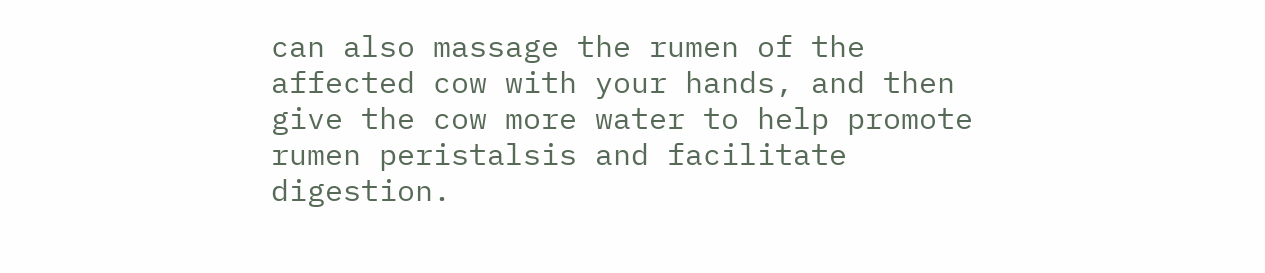can also massage the rumen of the affected cow with your hands, and then give the cow more water to help promote rumen peristalsis and facilitate digestion.